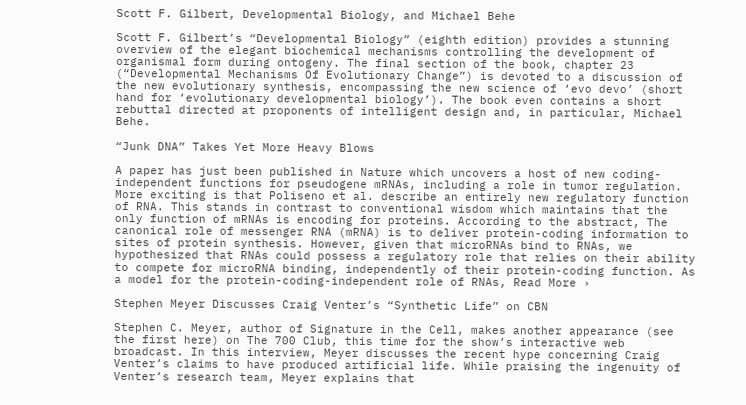Scott F. Gilbert, Developmental Biology, and Michael Behe

Scott F. Gilbert’s “Developmental Biology” (eighth edition) provides a stunning overview of the elegant biochemical mechanisms controlling the development of organismal form during ontogeny. The final section of the book, chapter 23 (“Developmental Mechanisms Of Evolutionary Change”) is devoted to a discussion of the new evolutionary synthesis, encompassing the new science of ‘evo devo’ (short hand for ‘evolutionary developmental biology’). The book even contains a short rebuttal directed at proponents of intelligent design and, in particular, Michael Behe.

“Junk DNA” Takes Yet More Heavy Blows

A paper has just been published in Nature which uncovers a host of new coding-independent functions for pseudogene mRNAs, including a role in tumor regulation. More exciting is that Poliseno et al. describe an entirely new regulatory function of RNA. This stands in contrast to conventional wisdom which maintains that the only function of mRNAs is encoding for proteins. According to the abstract, The canonical role of messenger RNA (mRNA) is to deliver protein-coding information to sites of protein synthesis. However, given that microRNAs bind to RNAs, we hypothesized that RNAs could possess a regulatory role that relies on their ability to compete for microRNA binding, independently of their protein-coding function. As a model for the protein-coding-independent role of RNAs, Read More ›

Stephen Meyer Discusses Craig Venter’s “Synthetic Life” on CBN

Stephen C. Meyer, author of Signature in the Cell, makes another appearance (see the first here) on The 700 Club, this time for the show’s interactive web broadcast. In this interview, Meyer discusses the recent hype concerning Craig Venter’s claims to have produced artificial life. While praising the ingenuity of Venter’s research team, Meyer explains that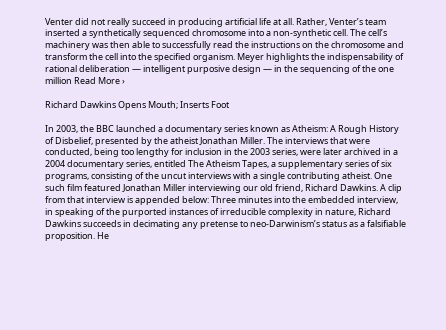Venter did not really succeed in producing artificial life at all. Rather, Venter’s team inserted a synthetically sequenced chromosome into a non-synthetic cell. The cell’s machinery was then able to successfully read the instructions on the chromosome and transform the cell into the specified organism. Meyer highlights the indispensability of rational deliberation — intelligent purposive design — in the sequencing of the one million Read More ›

Richard Dawkins Opens Mouth; Inserts Foot

In 2003, the BBC launched a documentary series known as Atheism: A Rough History of Disbelief, presented by the atheist Jonathan Miller. The interviews that were conducted, being too lengthy for inclusion in the 2003 series, were later archived in a 2004 documentary series, entitled The Atheism Tapes, a supplementary series of six programs, consisting of the uncut interviews with a single contributing atheist. One such film featured Jonathan Miller interviewing our old friend, Richard Dawkins. A clip from that interview is appended below: Three minutes into the embedded interview, in speaking of the purported instances of irreducible complexity in nature, Richard Dawkins succeeds in decimating any pretense to neo-Darwinism’s status as a falsifiable proposition. He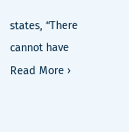states, “There cannot have Read More ›